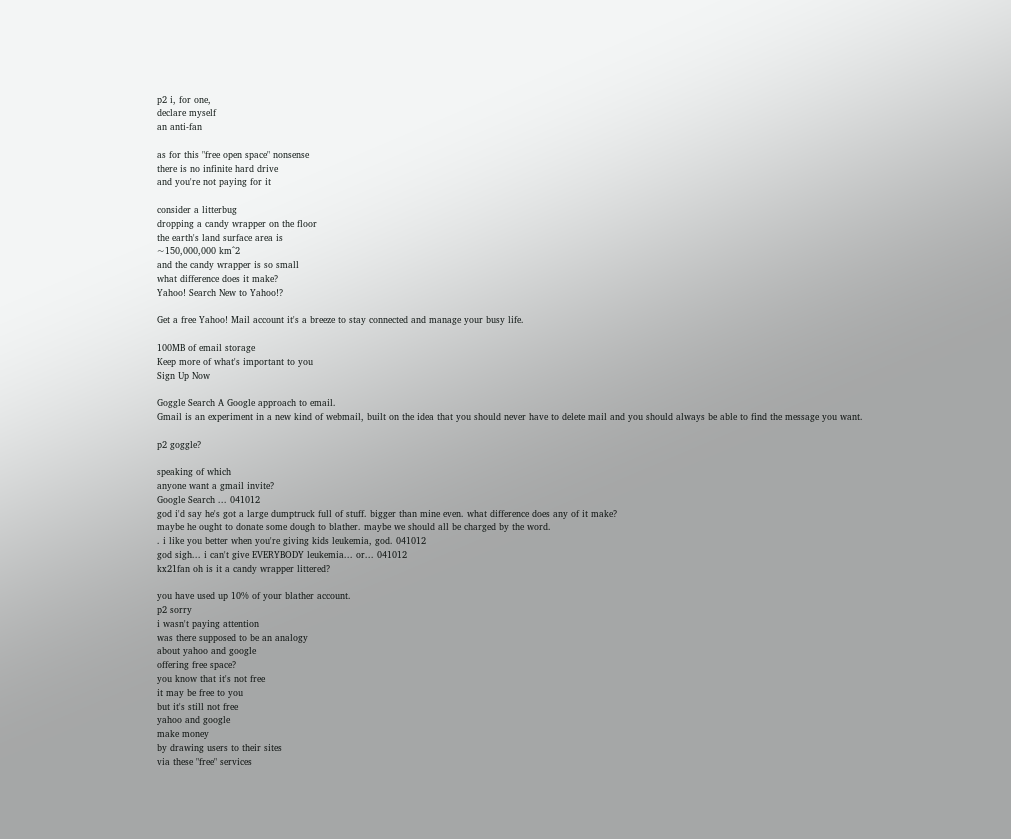p2 i, for one,
declare myself
an anti-fan

as for this "free open space" nonsense
there is no infinite hard drive
and you're not paying for it

consider a litterbug
dropping a candy wrapper on the floor
the earth's land surface area is
~150,000,000 km^2
and the candy wrapper is so small
what difference does it make?
Yahoo! Search New to Yahoo!?

Get a free Yahoo! Mail account it's a breeze to stay connected and manage your busy life.

100MB of email storage
Keep more of what's important to you
Sign Up Now

Goggle Search A Google approach to email.
Gmail is an experiment in a new kind of webmail, built on the idea that you should never have to delete mail and you should always be able to find the message you want.

p2 goggle?

speaking of which
anyone want a gmail invite?
Google Search ... 041012
god i'd say he's got a large dumptruck full of stuff. bigger than mine even. what difference does any of it make?
maybe he ought to donate some dough to blather. maybe we should all be charged by the word.
. i like you better when you're giving kids leukemia, god. 041012
god sigh... i can't give EVERYBODY leukemia... or... 041012
kx21fan oh is it a candy wrapper littered?

you have used up 10% of your blather account.
p2 sorry
i wasn't paying attention
was there supposed to be an analogy
about yahoo and google
offering free space?
you know that it's not free
it may be free to you
but it's still not free
yahoo and google
make money
by drawing users to their sites
via these "free" services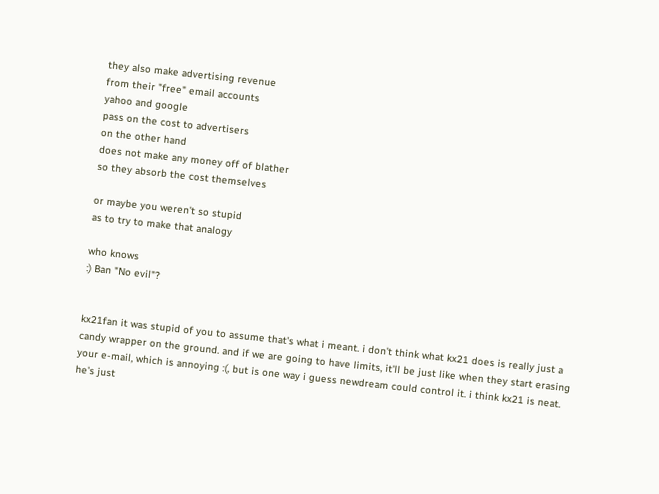they also make advertising revenue
from their "free" email accounts
yahoo and google
pass on the cost to advertisers
on the other hand
does not make any money off of blather
so they absorb the cost themselves

or maybe you weren't so stupid
as to try to make that analogy

who knows
:) Ban "No evil"?


kx21fan it was stupid of you to assume that's what i meant. i don't think what kx21 does is really just a candy wrapper on the ground. and if we are going to have limits, it'll be just like when they start erasing your e-mail, which is annoying :(, but is one way i guess newdream could control it. i think kx21 is neat. he's just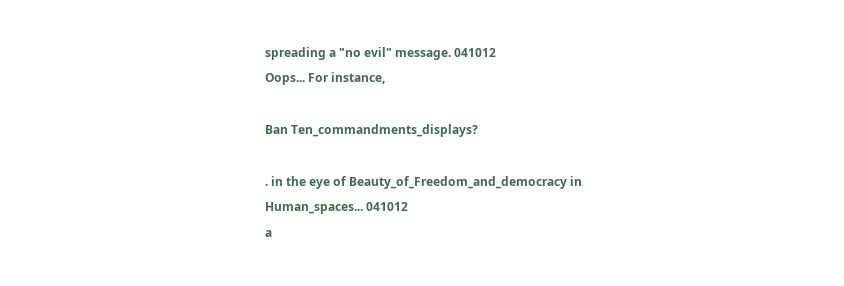spreading a "no evil" message. 041012
Oops... For instance,

Ban Ten_commandments_displays?

. in the eye of Beauty_of_Freedom_and_democracy in Human_spaces... 041012
a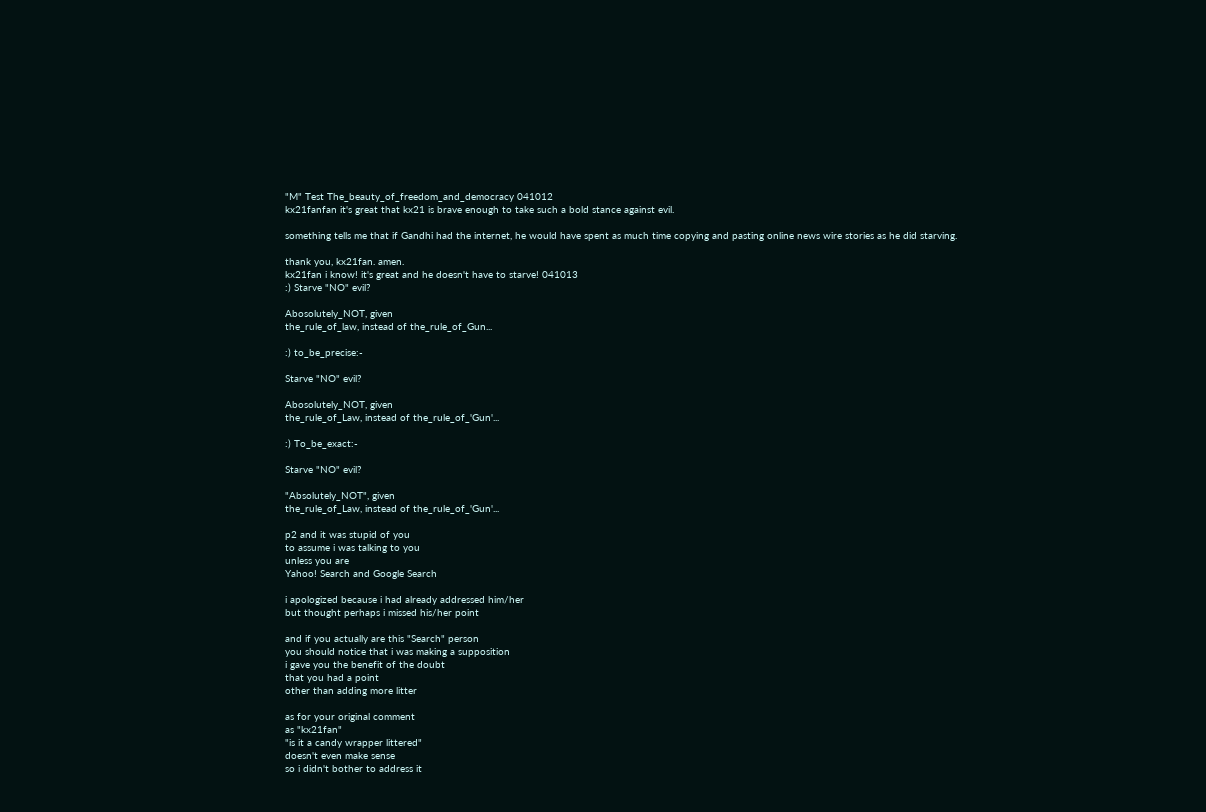"M" Test The_beauty_of_freedom_and_democracy 041012
kx21fanfan it's great that kx21 is brave enough to take such a bold stance against evil.

something tells me that if Gandhi had the internet, he would have spent as much time copying and pasting online news wire stories as he did starving.

thank you, kx21fan. amen.
kx21fan i know! it's great and he doesn't have to starve! 041013
:) Starve "NO" evil?

Abosolutely_NOT, given
the_rule_of_law, instead of the_rule_of_Gun...

:) to_be_precise:-

Starve "NO" evil?

Abosolutely_NOT, given
the_rule_of_Law, instead of the_rule_of_'Gun'...

:) To_be_exact:-

Starve "NO" evil?

"Absolutely_NOT", given
the_rule_of_Law, instead of the_rule_of_'Gun'...

p2 and it was stupid of you
to assume i was talking to you
unless you are
Yahoo! Search and Google Search

i apologized because i had already addressed him/her
but thought perhaps i missed his/her point

and if you actually are this "Search" person
you should notice that i was making a supposition
i gave you the benefit of the doubt
that you had a point
other than adding more litter

as for your original comment
as "kx21fan"
"is it a candy wrapper littered"
doesn't even make sense
so i didn't bother to address it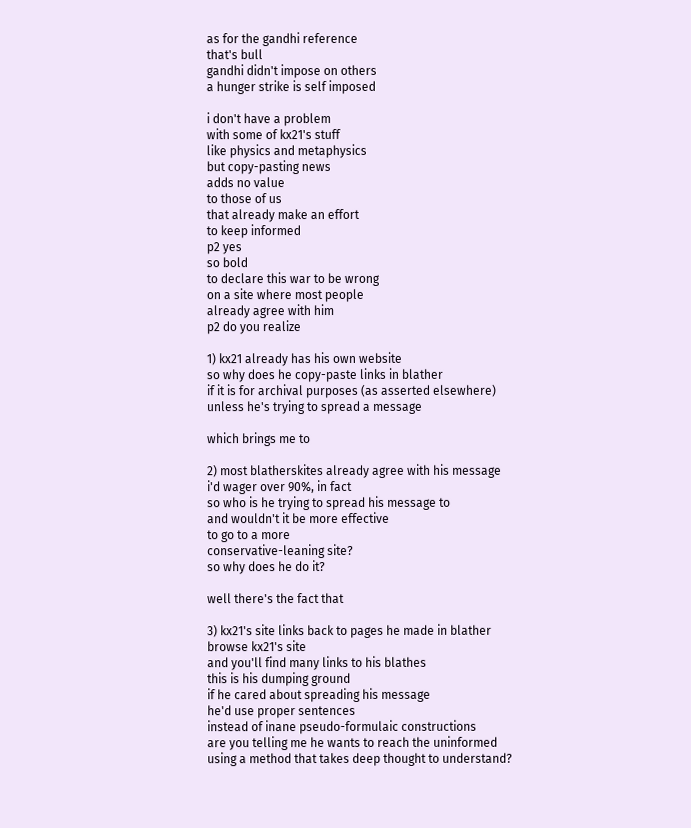as for the gandhi reference
that's bull
gandhi didn't impose on others
a hunger strike is self imposed

i don't have a problem
with some of kx21's stuff
like physics and metaphysics
but copy-pasting news
adds no value
to those of us
that already make an effort
to keep informed
p2 yes
so bold
to declare this war to be wrong
on a site where most people
already agree with him
p2 do you realize

1) kx21 already has his own website
so why does he copy-paste links in blather
if it is for archival purposes (as asserted elsewhere)
unless he's trying to spread a message

which brings me to

2) most blatherskites already agree with his message
i'd wager over 90%, in fact
so who is he trying to spread his message to
and wouldn't it be more effective
to go to a more
conservative-leaning site?
so why does he do it?

well there's the fact that

3) kx21's site links back to pages he made in blather
browse kx21's site
and you'll find many links to his blathes
this is his dumping ground
if he cared about spreading his message
he'd use proper sentences
instead of inane pseudo-formulaic constructions
are you telling me he wants to reach the uninformed
using a method that takes deep thought to understand?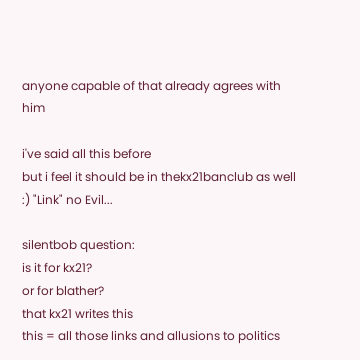anyone capable of that already agrees with him

i've said all this before
but i feel it should be in thekx21banclub as well
:) "Link" no Evil...

silentbob question:
is it for kx21?
or for blather?
that kx21 writes this
this = all those links and allusions to politics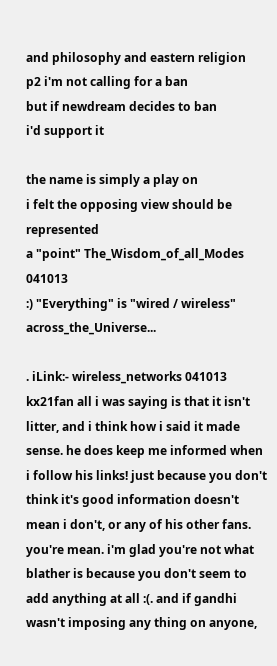and philosophy and eastern religion
p2 i'm not calling for a ban
but if newdream decides to ban
i'd support it

the name is simply a play on
i felt the opposing view should be represented
a "point" The_Wisdom_of_all_Modes 041013
:) "Everything" is "wired / wireless" across_the_Universe...

. iLink:- wireless_networks 041013
kx21fan all i was saying is that it isn't litter, and i think how i said it made sense. he does keep me informed when i follow his links! just because you don't think it's good information doesn't mean i don't, or any of his other fans. you're mean. i'm glad you're not what blather is because you don't seem to add anything at all :(. and if gandhi wasn't imposing any thing on anyone,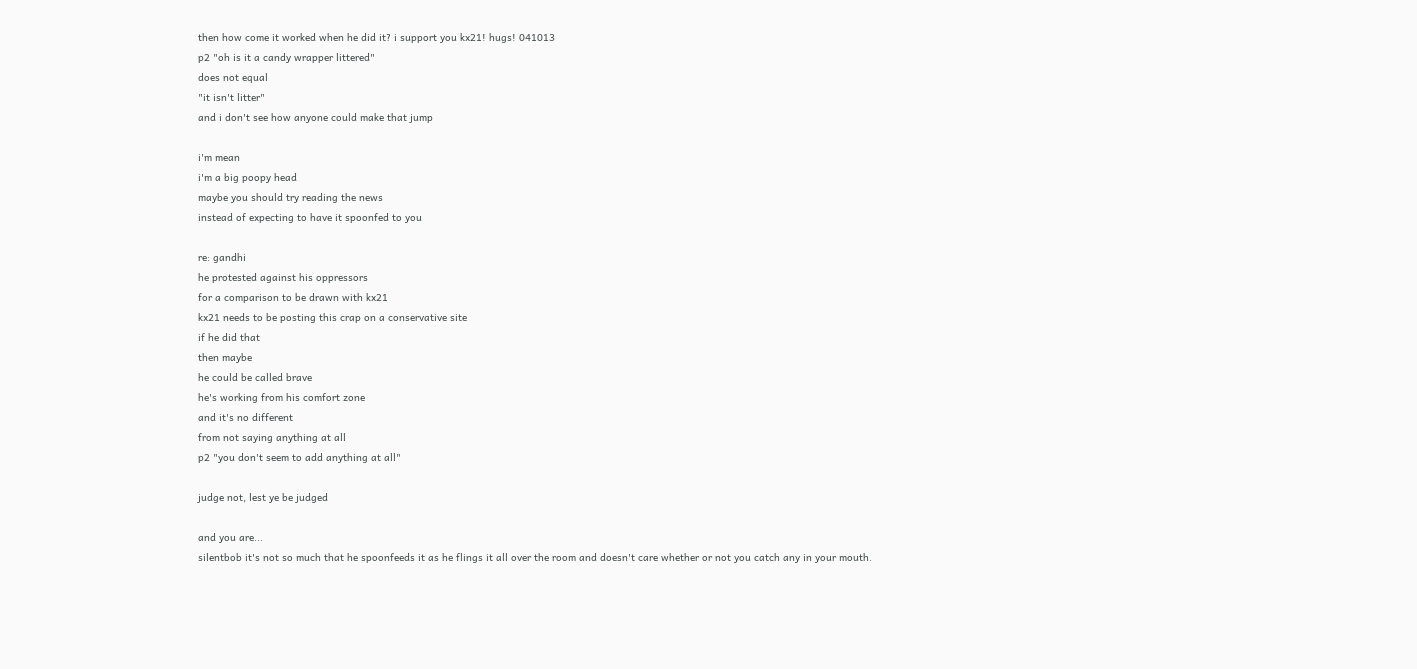then how come it worked when he did it? i support you kx21! hugs! 041013
p2 "oh is it a candy wrapper littered"
does not equal
"it isn't litter"
and i don't see how anyone could make that jump

i'm mean
i'm a big poopy head
maybe you should try reading the news
instead of expecting to have it spoonfed to you

re: gandhi
he protested against his oppressors
for a comparison to be drawn with kx21
kx21 needs to be posting this crap on a conservative site
if he did that
then maybe
he could be called brave
he's working from his comfort zone
and it's no different
from not saying anything at all
p2 "you don't seem to add anything at all"

judge not, lest ye be judged

and you are...
silentbob it's not so much that he spoonfeeds it as he flings it all over the room and doesn't care whether or not you catch any in your mouth.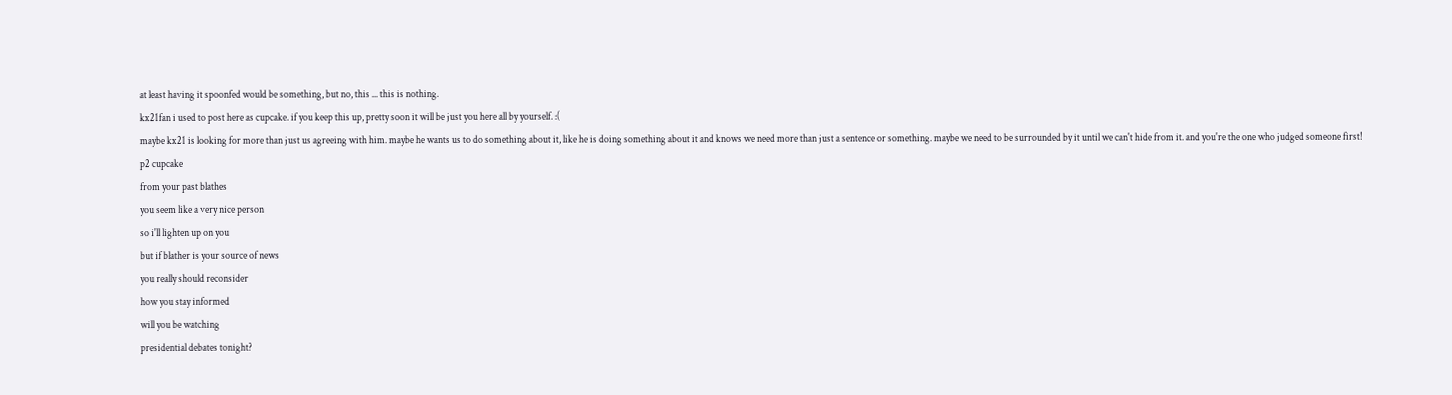at least having it spoonfed would be something, but no, this ... this is nothing.
kx21fan i used to post here as cupcake. if you keep this up, pretty soon it will be just you here all by yourself. :(
maybe kx21 is looking for more than just us agreeing with him. maybe he wants us to do something about it, like he is doing something about it and knows we need more than just a sentence or something. maybe we need to be surrounded by it until we can't hide from it. and you're the one who judged someone first!
p2 cupcake
from your past blathes
you seem like a very nice person
so i'll lighten up on you
but if blather is your source of news
you really should reconsider
how you stay informed
will you be watching
presidential debates tonight?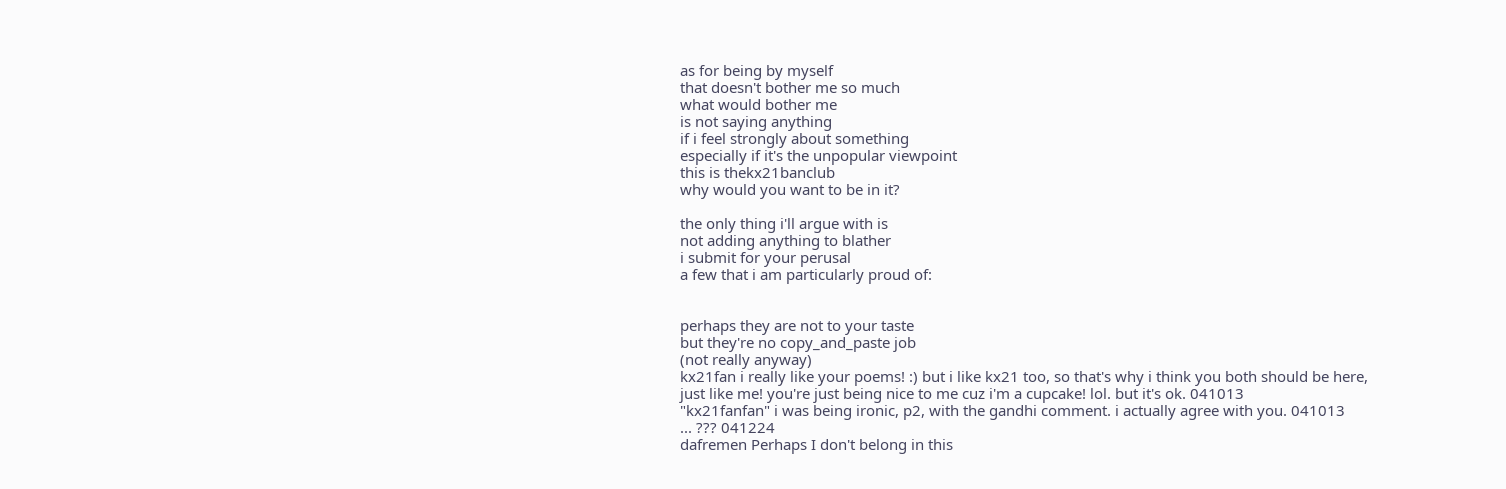as for being by myself
that doesn't bother me so much
what would bother me
is not saying anything
if i feel strongly about something
especially if it's the unpopular viewpoint
this is thekx21banclub
why would you want to be in it?

the only thing i'll argue with is
not adding anything to blather
i submit for your perusal
a few that i am particularly proud of:


perhaps they are not to your taste
but they're no copy_and_paste job
(not really anyway)
kx21fan i really like your poems! :) but i like kx21 too, so that's why i think you both should be here, just like me! you're just being nice to me cuz i'm a cupcake! lol. but it's ok. 041013
"kx21fanfan" i was being ironic, p2, with the gandhi comment. i actually agree with you. 041013
... ??? 041224
dafremen Perhaps I don't belong in this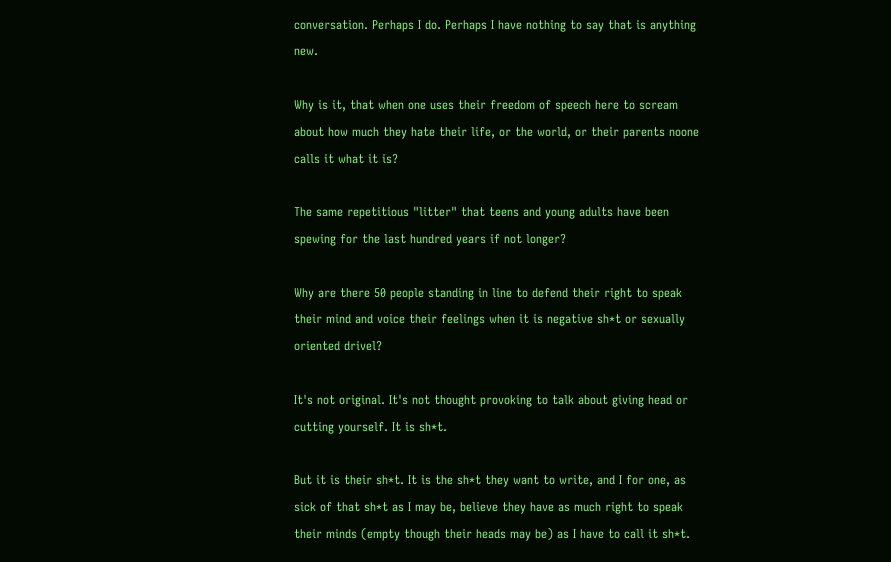conversation. Perhaps I do. Perhaps I have nothing to say that is anything new.

Why is it, that when one uses their freedom of speech here to scream about how much they hate their life, or the world, or their parents noone calls it what it is?

The same repetitious "litter" that teens and young adults have been spewing for the last hundred years if not longer?

Why are there 50 people standing in line to defend their right to speak their mind and voice their feelings when it is negative sh*t or sexually oriented drivel?

It's not original. It's not thought provoking to talk about giving head or cutting yourself. It is sh*t.

But it is their sh*t. It is the sh*t they want to write, and I for one, as sick of that sh*t as I may be, believe they have as much right to speak their minds (empty though their heads may be) as I have to call it sh*t.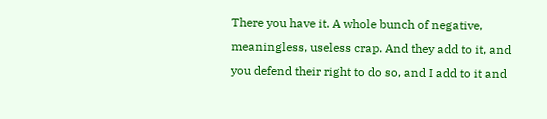There you have it. A whole bunch of negative, meaningless, useless crap. And they add to it, and you defend their right to do so, and I add to it and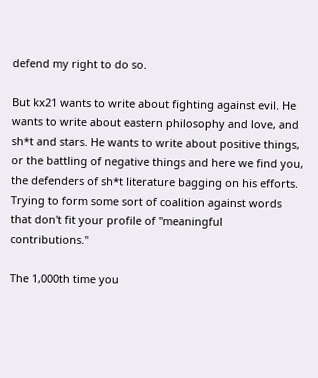defend my right to do so.

But kx21 wants to write about fighting against evil. He wants to write about eastern philosophy and love, and sh*t and stars. He wants to write about positive things, or the battling of negative things and here we find you, the defenders of sh*t literature bagging on his efforts. Trying to form some sort of coalition against words that don't fit your profile of "meaningful contributions."

The 1,000th time you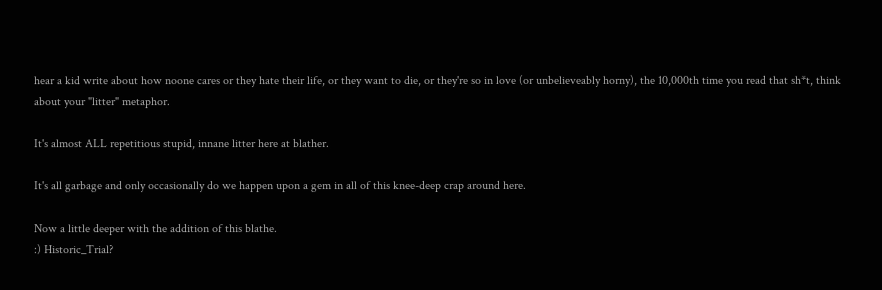hear a kid write about how noone cares or they hate their life, or they want to die, or they're so in love (or unbelieveably horny), the 10,000th time you read that sh*t, think about your "litter" metaphor.

It's almost ALL repetitious stupid, innane litter here at blather.

It's all garbage and only occasionally do we happen upon a gem in all of this knee-deep crap around here.

Now a little deeper with the addition of this blathe.
:) Historic_Trial?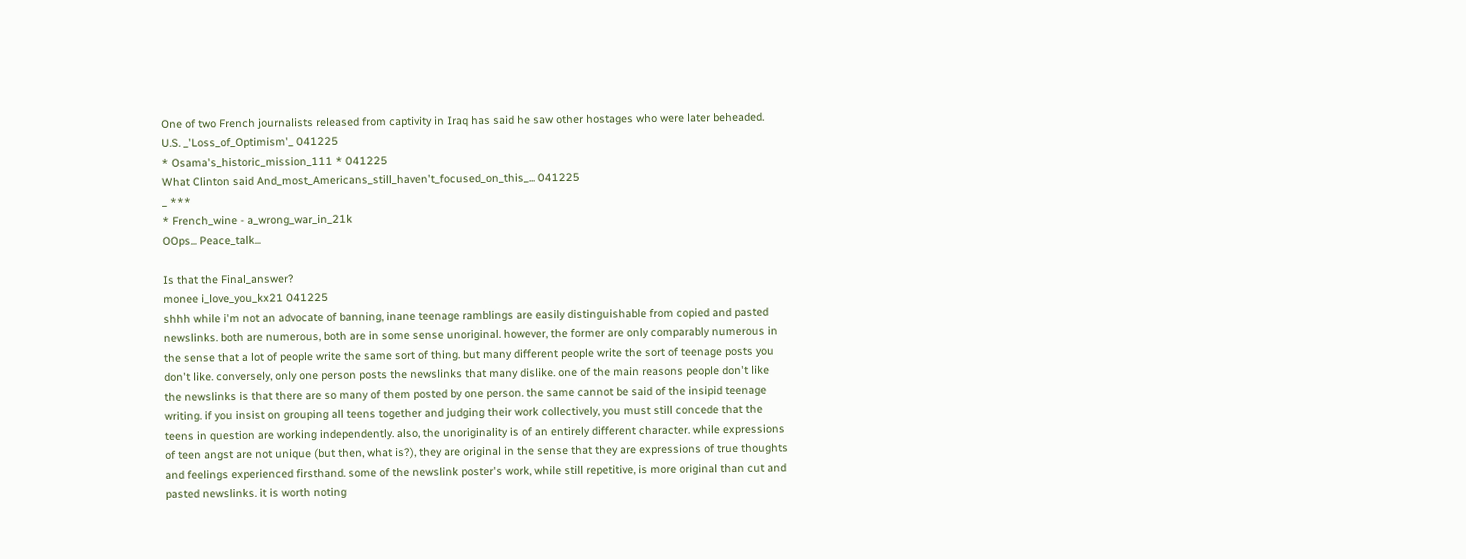One of two French journalists released from captivity in Iraq has said he saw other hostages who were later beheaded.
U.S. _'Loss_of_Optimism'_ 041225
* Osama's_historic_mission_111 * 041225
What Clinton said And_most_Americans_still_haven't_focused_on_this_... 041225
_ ***
* French_wine - a_wrong_war_in_21k
OOps... Peace_talk...

Is that the Final_answer?
monee i_love_you_kx21 041225
shhh while i'm not an advocate of banning, inane teenage ramblings are easily distinguishable from copied and pasted newslinks. both are numerous, both are in some sense unoriginal. however, the former are only comparably numerous in the sense that a lot of people write the same sort of thing. but many different people write the sort of teenage posts you don't like. conversely, only one person posts the newslinks that many dislike. one of the main reasons people don't like the newslinks is that there are so many of them posted by one person. the same cannot be said of the insipid teenage writing. if you insist on grouping all teens together and judging their work collectively, you must still concede that the teens in question are working independently. also, the unoriginality is of an entirely different character. while expressions of teen angst are not unique (but then, what is?), they are original in the sense that they are expressions of true thoughts and feelings experienced firsthand. some of the newslink poster's work, while still repetitive, is more original than cut and pasted newslinks. it is worth noting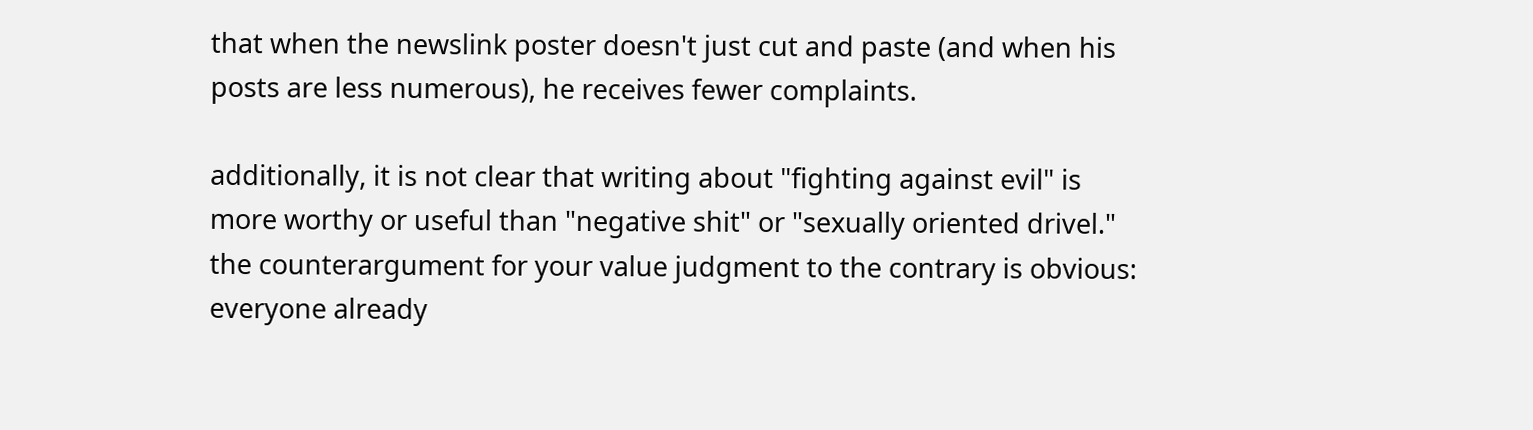that when the newslink poster doesn't just cut and paste (and when his posts are less numerous), he receives fewer complaints.

additionally, it is not clear that writing about "fighting against evil" is more worthy or useful than "negative shit" or "sexually oriented drivel." the counterargument for your value judgment to the contrary is obvious: everyone already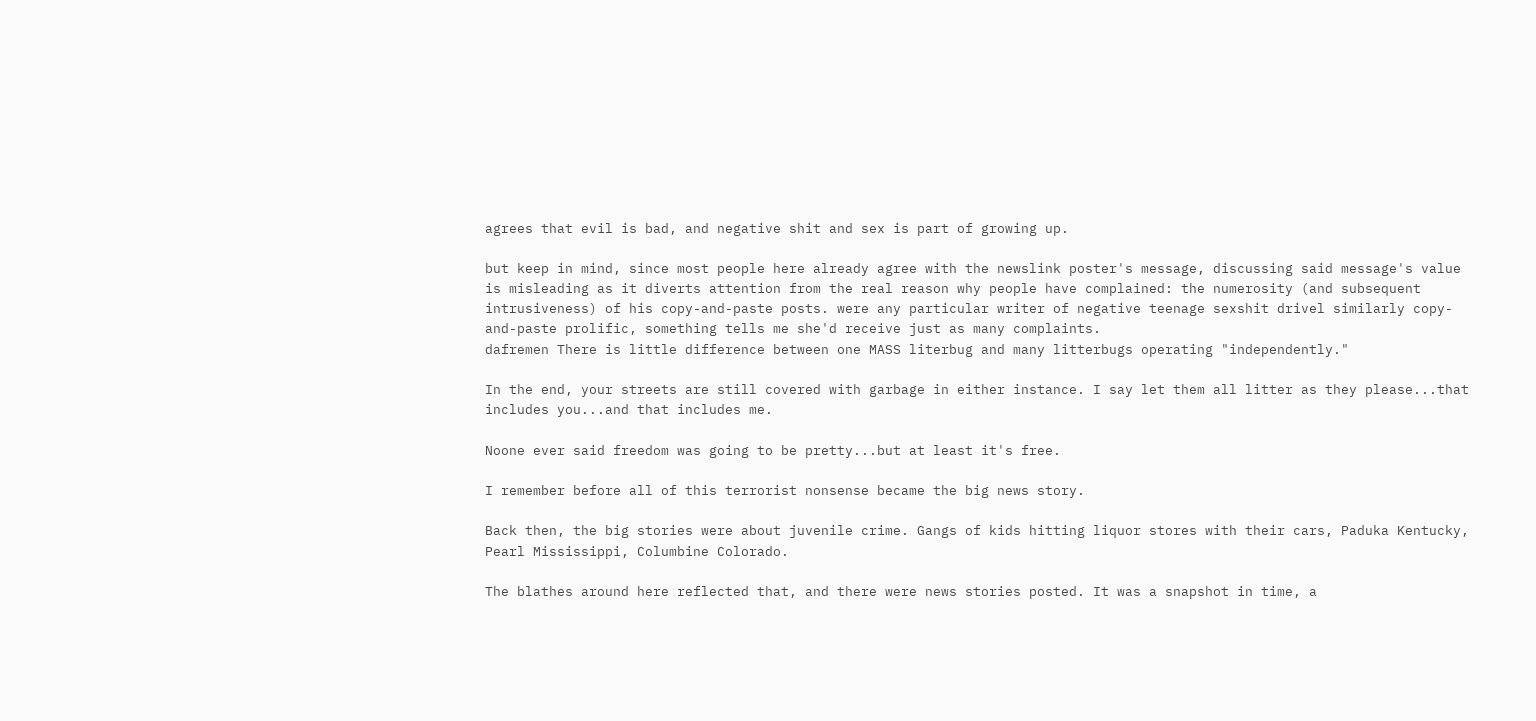agrees that evil is bad, and negative shit and sex is part of growing up.

but keep in mind, since most people here already agree with the newslink poster's message, discussing said message's value is misleading as it diverts attention from the real reason why people have complained: the numerosity (and subsequent intrusiveness) of his copy-and-paste posts. were any particular writer of negative teenage sexshit drivel similarly copy-and-paste prolific, something tells me she'd receive just as many complaints.
dafremen There is little difference between one MASS literbug and many litterbugs operating "independently."

In the end, your streets are still covered with garbage in either instance. I say let them all litter as they please...that includes you...and that includes me.

Noone ever said freedom was going to be pretty...but at least it's free.

I remember before all of this terrorist nonsense became the big news story.

Back then, the big stories were about juvenile crime. Gangs of kids hitting liquor stores with their cars, Paduka Kentucky, Pearl Mississippi, Columbine Colorado.

The blathes around here reflected that, and there were news stories posted. It was a snapshot in time, a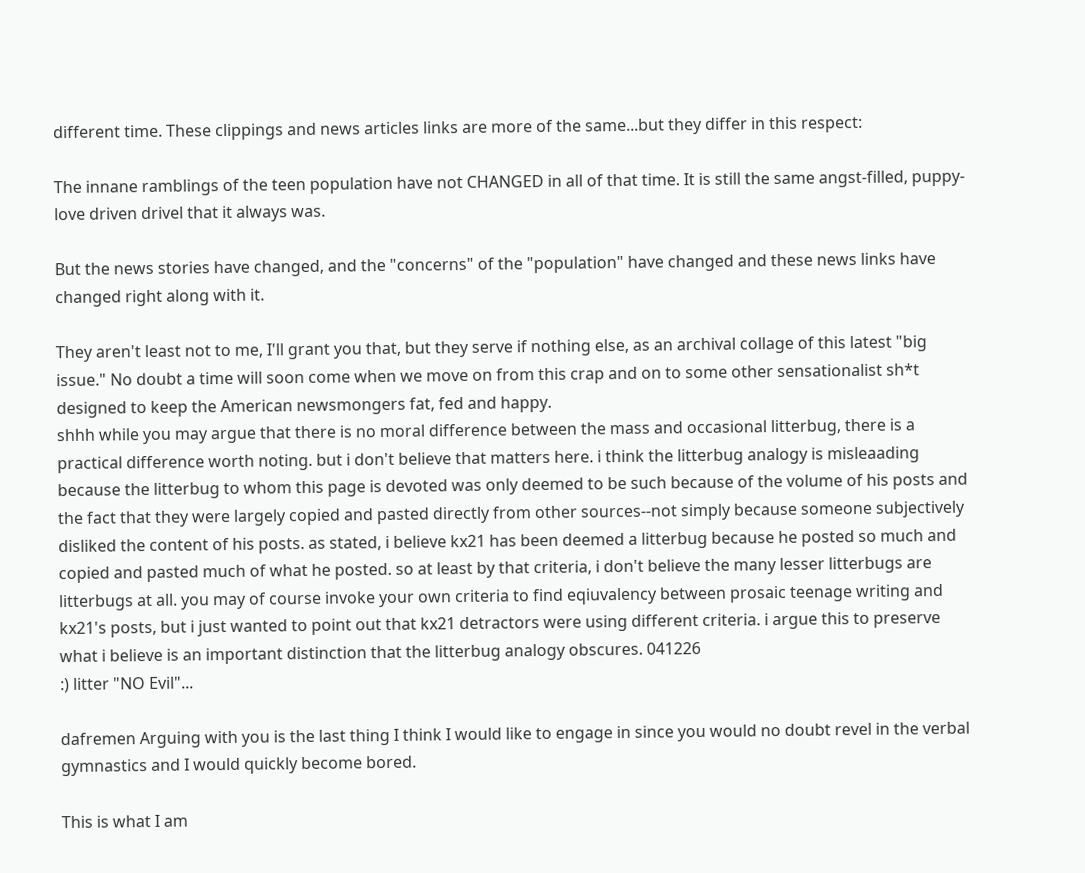different time. These clippings and news articles links are more of the same...but they differ in this respect:

The innane ramblings of the teen population have not CHANGED in all of that time. It is still the same angst-filled, puppy-love driven drivel that it always was.

But the news stories have changed, and the "concerns" of the "population" have changed and these news links have changed right along with it.

They aren't least not to me, I'll grant you that, but they serve if nothing else, as an archival collage of this latest "big issue." No doubt a time will soon come when we move on from this crap and on to some other sensationalist sh*t designed to keep the American newsmongers fat, fed and happy.
shhh while you may argue that there is no moral difference between the mass and occasional litterbug, there is a practical difference worth noting. but i don't believe that matters here. i think the litterbug analogy is misleaading because the litterbug to whom this page is devoted was only deemed to be such because of the volume of his posts and the fact that they were largely copied and pasted directly from other sources--not simply because someone subjectively disliked the content of his posts. as stated, i believe kx21 has been deemed a litterbug because he posted so much and copied and pasted much of what he posted. so at least by that criteria, i don't believe the many lesser litterbugs are litterbugs at all. you may of course invoke your own criteria to find eqiuvalency between prosaic teenage writing and kx21's posts, but i just wanted to point out that kx21 detractors were using different criteria. i argue this to preserve what i believe is an important distinction that the litterbug analogy obscures. 041226
:) litter "NO Evil"...

dafremen Arguing with you is the last thing I think I would like to engage in since you would no doubt revel in the verbal gymnastics and I would quickly become bored.

This is what I am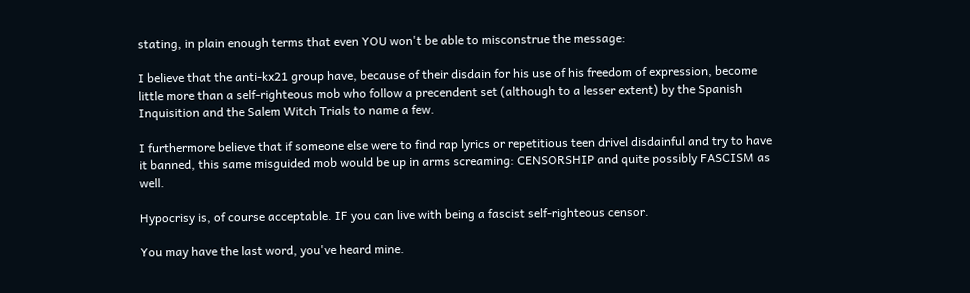stating, in plain enough terms that even YOU won't be able to misconstrue the message:

I believe that the anti-kx21 group have, because of their disdain for his use of his freedom of expression, become little more than a self-righteous mob who follow a precendent set (although to a lesser extent) by the Spanish Inquisition and the Salem Witch Trials to name a few.

I furthermore believe that if someone else were to find rap lyrics or repetitious teen drivel disdainful and try to have it banned, this same misguided mob would be up in arms screaming: CENSORSHIP and quite possibly FASCISM as well.

Hypocrisy is, of course acceptable. IF you can live with being a fascist self-righteous censor.

You may have the last word, you've heard mine.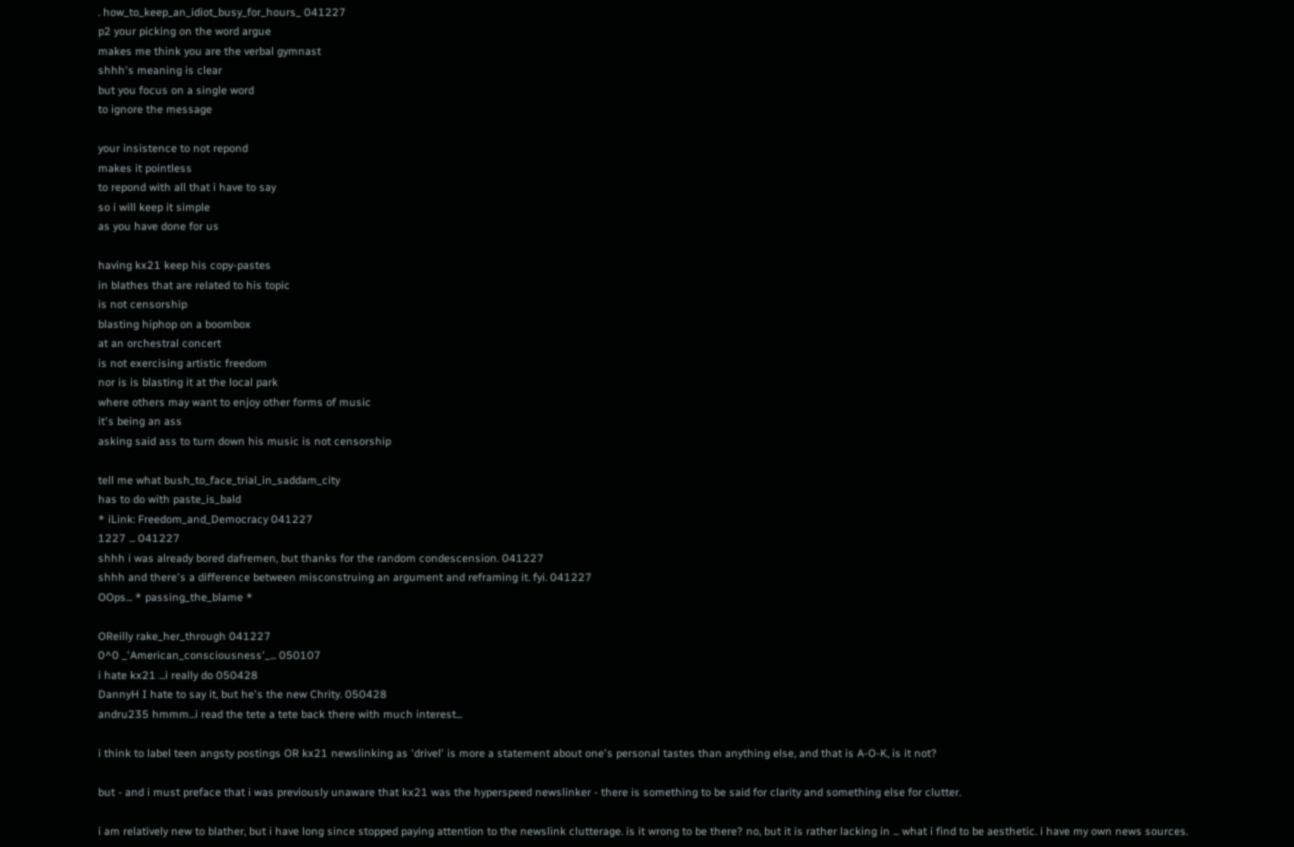. how_to_keep_an_idiot_busy_for_hours_ 041227
p2 your picking on the word argue
makes me think you are the verbal gymnast
shhh's meaning is clear
but you focus on a single word
to ignore the message

your insistence to not repond
makes it pointless
to repond with all that i have to say
so i will keep it simple
as you have done for us

having kx21 keep his copy-pastes
in blathes that are related to his topic
is not censorship
blasting hiphop on a boombox
at an orchestral concert
is not exercising artistic freedom
nor is is blasting it at the local park
where others may want to enjoy other forms of music
it's being an ass
asking said ass to turn down his music is not censorship

tell me what bush_to_face_trial_in_saddam_city
has to do with paste_is_bald
* iLink: Freedom_and_Democracy 041227
1227 ... 041227
shhh i was already bored dafremen, but thanks for the random condescension. 041227
shhh and there's a difference between misconstruing an argument and reframing it. fyi. 041227
OOps... * passing_the_blame *

OReilly rake_her_through 041227
0^0 _'American_consciousness'_... 050107
i hate kx21 ...i really do 050428
DannyH I hate to say it, but he's the new Chrity. 050428
andru235 hmmm...i read the tete a tete back there with much interest...

i think to label teen angsty postings OR kx21 newslinking as 'drivel' is more a statement about one's personal tastes than anything else, and that is A-O-K, is it not?

but - and i must preface that i was previously unaware that kx21 was the hyperspeed newslinker - there is something to be said for clarity and something else for clutter.

i am relatively new to blather, but i have long since stopped paying attention to the newslink clutterage. is it wrong to be there? no, but it is rather lacking in ... what i find to be aesthetic. i have my own news sources.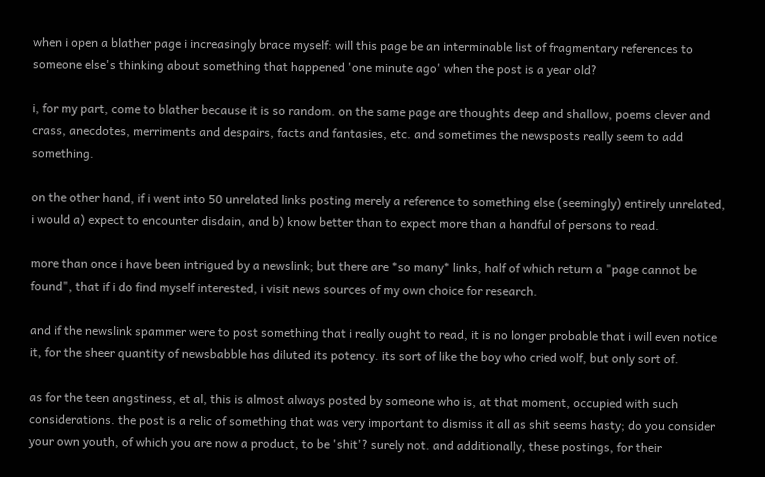when i open a blather page i increasingly brace myself: will this page be an interminable list of fragmentary references to someone else's thinking about something that happened 'one minute ago' when the post is a year old?

i, for my part, come to blather because it is so random. on the same page are thoughts deep and shallow, poems clever and crass, anecdotes, merriments and despairs, facts and fantasies, etc. and sometimes the newsposts really seem to add something.

on the other hand, if i went into 50 unrelated links posting merely a reference to something else (seemingly) entirely unrelated, i would a) expect to encounter disdain, and b) know better than to expect more than a handful of persons to read.

more than once i have been intrigued by a newslink; but there are *so many* links, half of which return a "page cannot be found", that if i do find myself interested, i visit news sources of my own choice for research.

and if the newslink spammer were to post something that i really ought to read, it is no longer probable that i will even notice it, for the sheer quantity of newsbabble has diluted its potency. its sort of like the boy who cried wolf, but only sort of.

as for the teen angstiness, et al, this is almost always posted by someone who is, at that moment, occupied with such considerations. the post is a relic of something that was very important to dismiss it all as shit seems hasty; do you consider your own youth, of which you are now a product, to be 'shit'? surely not. and additionally, these postings, for their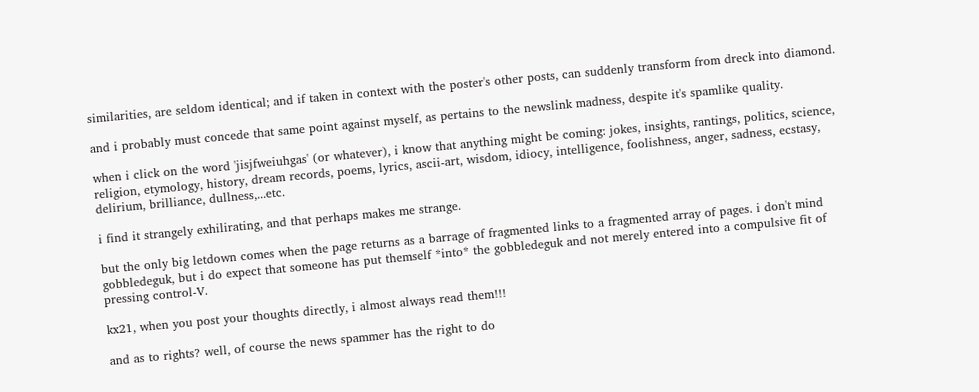similarities, are seldom identical; and if taken in context with the poster's other posts, can suddenly transform from dreck into diamond.

and i probably must concede that same point against myself, as pertains to the newslink madness, despite it's spamlike quality.

when i click on the word 'jisjfweiuhgas' (or whatever), i know that anything might be coming: jokes, insights, rantings, politics, science, religion, etymology, history, dream records, poems, lyrics, ascii-art, wisdom, idiocy, intelligence, foolishness, anger, sadness, ecstasy, delirium, brilliance, dullness,...etc.

i find it strangely exhilirating, and that perhaps makes me strange.

but the only big letdown comes when the page returns as a barrage of fragmented links to a fragmented array of pages. i don't mind gobbledeguk, but i do expect that someone has put themself *into* the gobbledeguk and not merely entered into a compulsive fit of pressing control-V.

kx21, when you post your thoughts directly, i almost always read them!!!

and as to rights? well, of course the news spammer has the right to do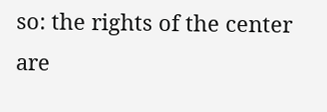so: the rights of the center are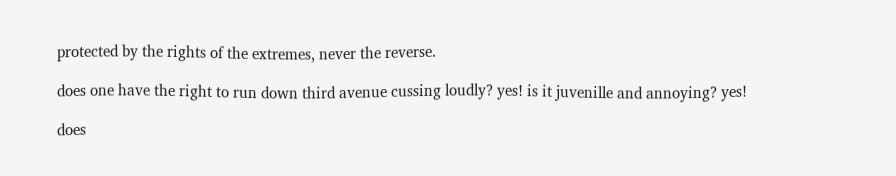protected by the rights of the extremes, never the reverse.

does one have the right to run down third avenue cussing loudly? yes! is it juvenille and annoying? yes!

does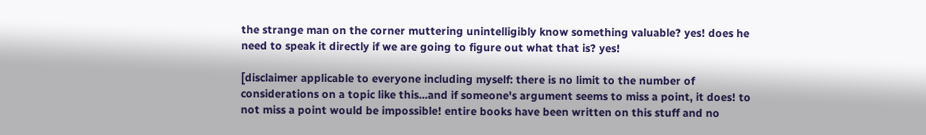the strange man on the corner muttering unintelligibly know something valuable? yes! does he need to speak it directly if we are going to figure out what that is? yes!

[disclaimer applicable to everyone including myself: there is no limit to the number of considerations on a topic like this...and if someone's argument seems to miss a point, it does! to not miss a point would be impossible! entire books have been written on this stuff and no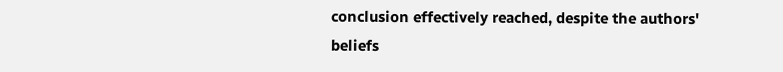conclusion effectively reached, despite the authors' beliefs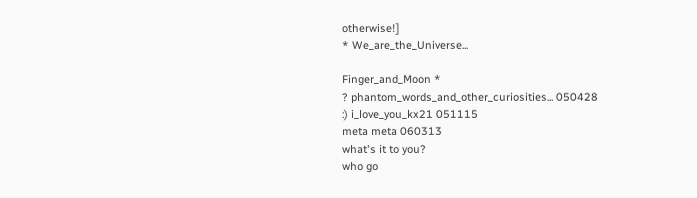otherwise!]
* We_are_the_Universe...

Finger_and_Moon *
? phantom_words_and_other_curiosities... 050428
:) i_love_you_kx21 051115
meta meta 060313
what's it to you?
who go